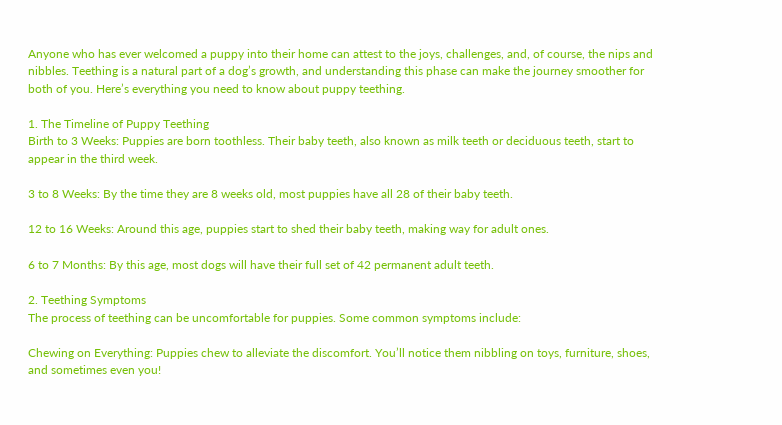Anyone who has ever welcomed a puppy into their home can attest to the joys, challenges, and, of course, the nips and nibbles. Teething is a natural part of a dog’s growth, and understanding this phase can make the journey smoother for both of you. Here’s everything you need to know about puppy teething.

1. The Timeline of Puppy Teething
Birth to 3 Weeks: Puppies are born toothless. Their baby teeth, also known as milk teeth or deciduous teeth, start to appear in the third week.

3 to 8 Weeks: By the time they are 8 weeks old, most puppies have all 28 of their baby teeth.

12 to 16 Weeks: Around this age, puppies start to shed their baby teeth, making way for adult ones.

6 to 7 Months: By this age, most dogs will have their full set of 42 permanent adult teeth.

2. Teething Symptoms
The process of teething can be uncomfortable for puppies. Some common symptoms include:

Chewing on Everything: Puppies chew to alleviate the discomfort. You’ll notice them nibbling on toys, furniture, shoes, and sometimes even you!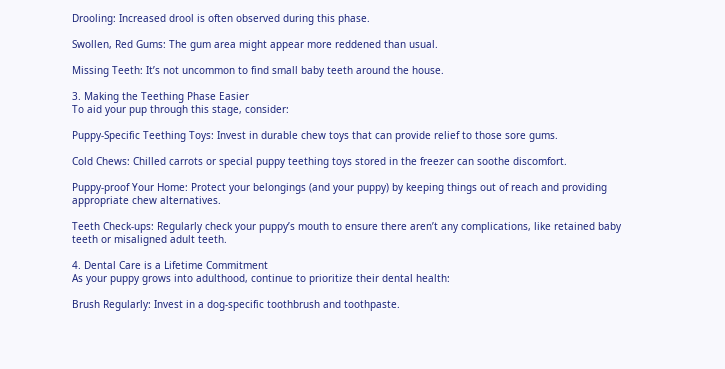Drooling: Increased drool is often observed during this phase.

Swollen, Red Gums: The gum area might appear more reddened than usual.

Missing Teeth: It’s not uncommon to find small baby teeth around the house.

3. Making the Teething Phase Easier
To aid your pup through this stage, consider:

Puppy-Specific Teething Toys: Invest in durable chew toys that can provide relief to those sore gums.

Cold Chews: Chilled carrots or special puppy teething toys stored in the freezer can soothe discomfort.

Puppy-proof Your Home: Protect your belongings (and your puppy) by keeping things out of reach and providing appropriate chew alternatives.

Teeth Check-ups: Regularly check your puppy’s mouth to ensure there aren’t any complications, like retained baby teeth or misaligned adult teeth.

4. Dental Care is a Lifetime Commitment
As your puppy grows into adulthood, continue to prioritize their dental health:

Brush Regularly: Invest in a dog-specific toothbrush and toothpaste.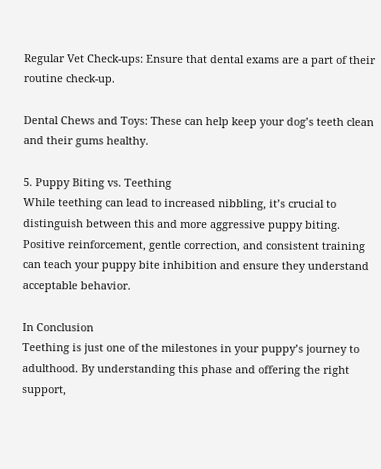Regular Vet Check-ups: Ensure that dental exams are a part of their routine check-up.

Dental Chews and Toys: These can help keep your dog’s teeth clean and their gums healthy.

5. Puppy Biting vs. Teething
While teething can lead to increased nibbling, it’s crucial to distinguish between this and more aggressive puppy biting. Positive reinforcement, gentle correction, and consistent training can teach your puppy bite inhibition and ensure they understand acceptable behavior.

In Conclusion
Teething is just one of the milestones in your puppy’s journey to adulthood. By understanding this phase and offering the right support,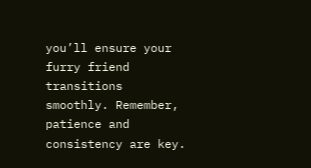you’ll ensure your furry friend transitions smoothly. Remember, patience and consistency are key.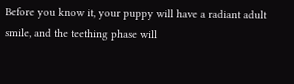Before you know it, your puppy will have a radiant adult smile, and the teething phase will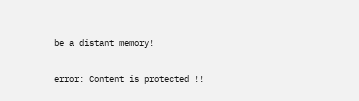be a distant memory!

error: Content is protected !!